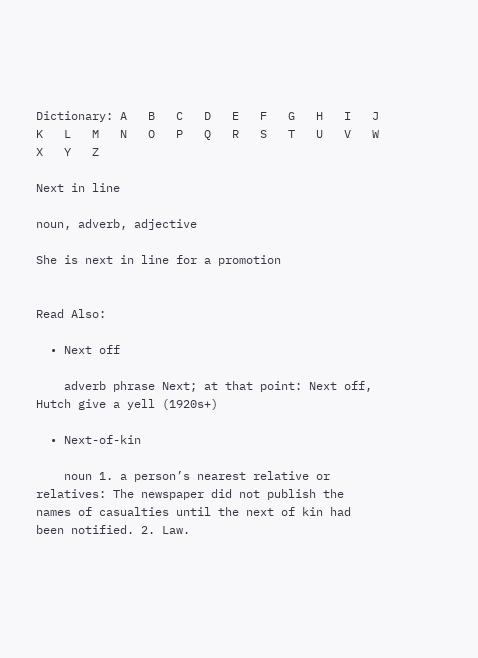Dictionary: A   B   C   D   E   F   G   H   I   J   K   L   M   N   O   P   Q   R   S   T   U   V   W   X   Y   Z

Next in line

noun, adverb, adjective

She is next in line for a promotion


Read Also:

  • Next off

    adverb phrase Next; at that point: Next off, Hutch give a yell (1920s+)

  • Next-of-kin

    noun 1. a person’s nearest relative or relatives: The newspaper did not publish the names of casualties until the next of kin had been notified. 2. Law.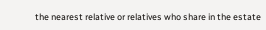the nearest relative or relatives who share in the estate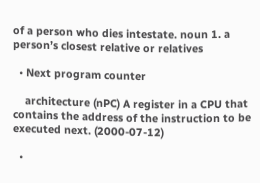of a person who dies intestate. noun 1. a person’s closest relative or relatives

  • Next program counter

    architecture (nPC) A register in a CPU that contains the address of the instruction to be executed next. (2000-07-12)

  •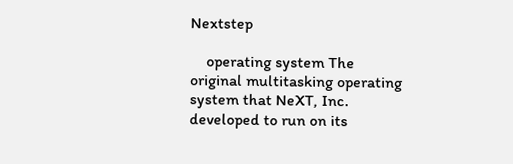Nextstep

    operating system The original multitasking operating system that NeXT, Inc. developed to run on its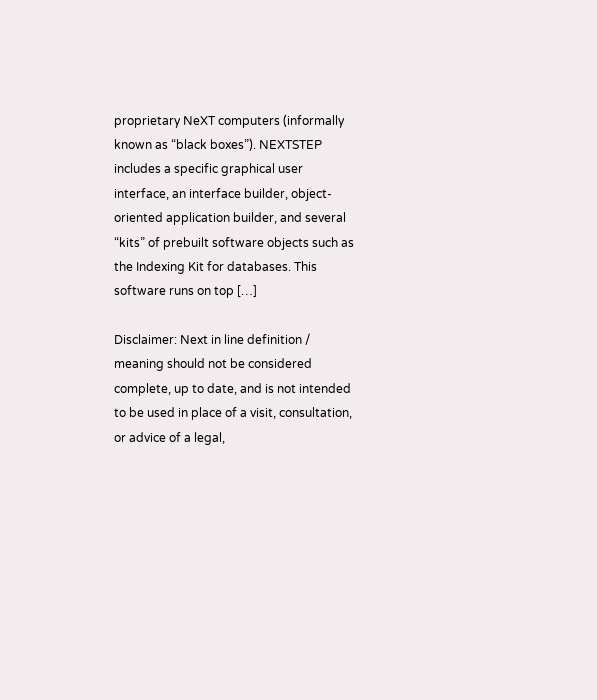proprietary NeXT computers (informally known as “black boxes”). NEXTSTEP includes a specific graphical user interface, an interface builder, object-oriented application builder, and several “kits” of prebuilt software objects such as the Indexing Kit for databases. This software runs on top […]

Disclaimer: Next in line definition / meaning should not be considered complete, up to date, and is not intended to be used in place of a visit, consultation, or advice of a legal,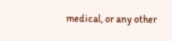medical, or any other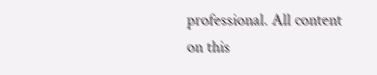professional. All content on this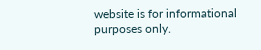website is for informational purposes only.